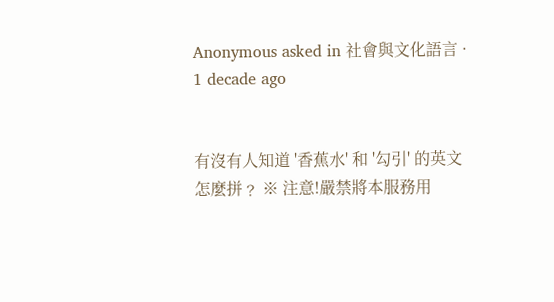Anonymous asked in 社會與文化語言 · 1 decade ago


有沒有人知道 '香蕉水' 和 '勾引' 的英文怎麼拼﹖ ※ 注意!嚴禁將本服務用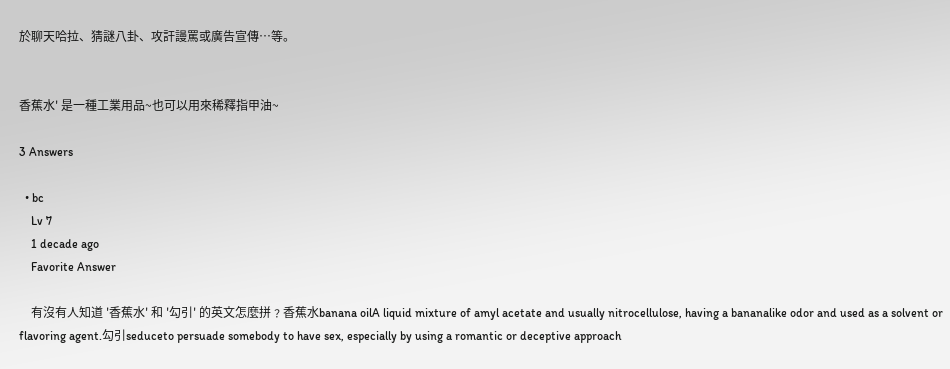於聊天哈拉、猜謎八卦、攻訐謾罵或廣告宣傳…等。


香蕉水' 是一種工業用品~也可以用來稀釋指甲油~

3 Answers

  • bc
    Lv 7
    1 decade ago
    Favorite Answer

    有沒有人知道 '香蕉水' 和 '勾引' 的英文怎麼拼﹖香蕉水banana oilA liquid mixture of amyl acetate and usually nitrocellulose, having a bananalike odor and used as a solvent or flavoring agent.勾引seduceto persuade somebody to have sex, especially by using a romantic or deceptive approach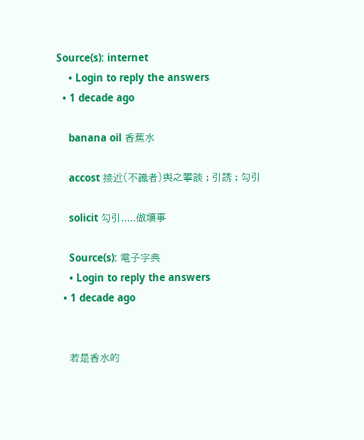Source(s): internet
    • Login to reply the answers
  • 1 decade ago

    banana oil 香蕉水

    accost 接近(不識者)與之攀談 ; 引誘 ; 勾引

    solicit 勾引.....做壞事

    Source(s): 電子字典
    • Login to reply the answers
  • 1 decade ago


    若是香水的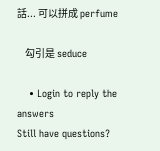話... 可以拼成 perfume

    勾引是 seduce

    • Login to reply the answers
Still have questions?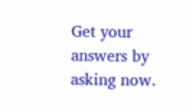Get your answers by asking now.